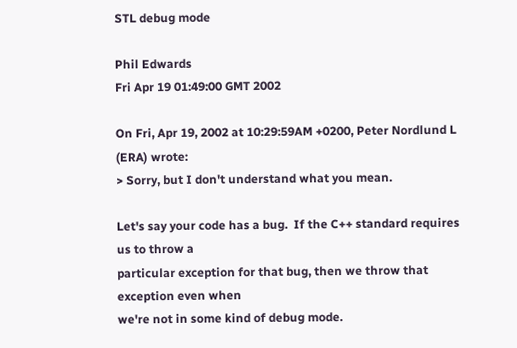STL debug mode

Phil Edwards
Fri Apr 19 01:49:00 GMT 2002

On Fri, Apr 19, 2002 at 10:29:59AM +0200, Peter Nordlund L (ERA) wrote:
> Sorry, but I don't understand what you mean.

Let's say your code has a bug.  If the C++ standard requires us to throw a
particular exception for that bug, then we throw that exception even when
we're not in some kind of debug mode.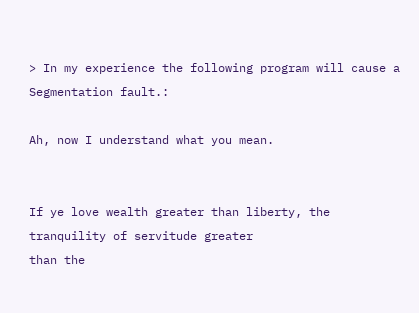> In my experience the following program will cause a Segmentation fault.:

Ah, now I understand what you mean.


If ye love wealth greater than liberty, the tranquility of servitude greater
than the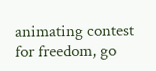animating contest for freedom, go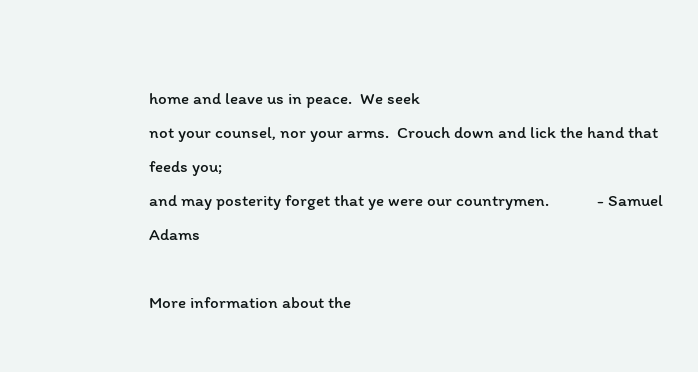home and leave us in peace.  We seek
not your counsel, nor your arms.  Crouch down and lick the hand that feeds you;
and may posterity forget that ye were our countrymen.            - Samuel Adams

More information about the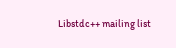Libstdc++ mailing list